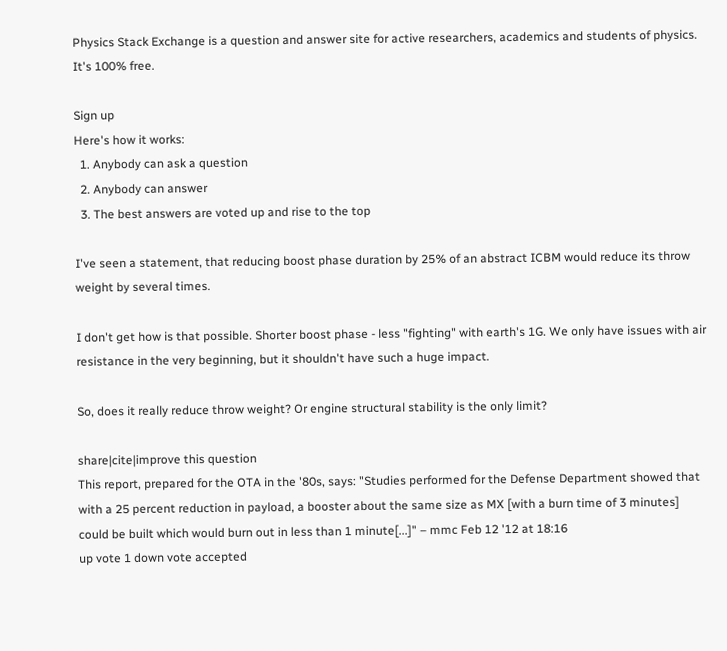Physics Stack Exchange is a question and answer site for active researchers, academics and students of physics. It's 100% free.

Sign up
Here's how it works:
  1. Anybody can ask a question
  2. Anybody can answer
  3. The best answers are voted up and rise to the top

I've seen a statement, that reducing boost phase duration by 25% of an abstract ICBM would reduce its throw weight by several times.

I don't get how is that possible. Shorter boost phase - less "fighting" with earth's 1G. We only have issues with air resistance in the very beginning, but it shouldn't have such a huge impact.

So, does it really reduce throw weight? Or engine structural stability is the only limit?

share|cite|improve this question
This report, prepared for the OTA in the '80s, says: "Studies performed for the Defense Department showed that with a 25 percent reduction in payload, a booster about the same size as MX [with a burn time of 3 minutes] could be built which would burn out in less than 1 minute[...]" – mmc Feb 12 '12 at 18:16
up vote 1 down vote accepted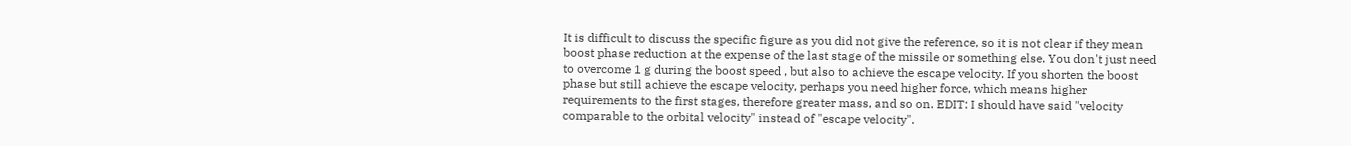It is difficult to discuss the specific figure as you did not give the reference, so it is not clear if they mean boost phase reduction at the expense of the last stage of the missile or something else. You don't just need to overcome 1 g during the boost speed , but also to achieve the escape velocity. If you shorten the boost phase but still achieve the escape velocity, perhaps you need higher force, which means higher requirements to the first stages, therefore greater mass, and so on. EDIT: I should have said "velocity comparable to the orbital velocity" instead of "escape velocity".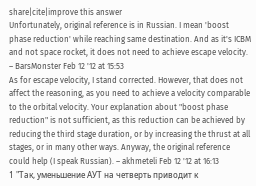share|cite|improve this answer
Unfortunately, original reference is in Russian. I mean 'boost phase reduction' while reaching same destination. And as it's ICBM and not space rocket, it does not need to achieve escape velocity. – BarsMonster Feb 12 '12 at 15:53
As for escape velocity, I stand corrected. However, that does not affect the reasoning, as you need to achieve a velocity comparable to the orbital velocity. Your explanation about "boost phase reduction" is not sufficient, as this reduction can be achieved by reducing the third stage duration, or by increasing the thrust at all stages, or in many other ways. Anyway, the original reference could help (I speak Russian). – akhmeteli Feb 12 '12 at 16:13
1 "Так, уменьшение АУТ на четверть приводит к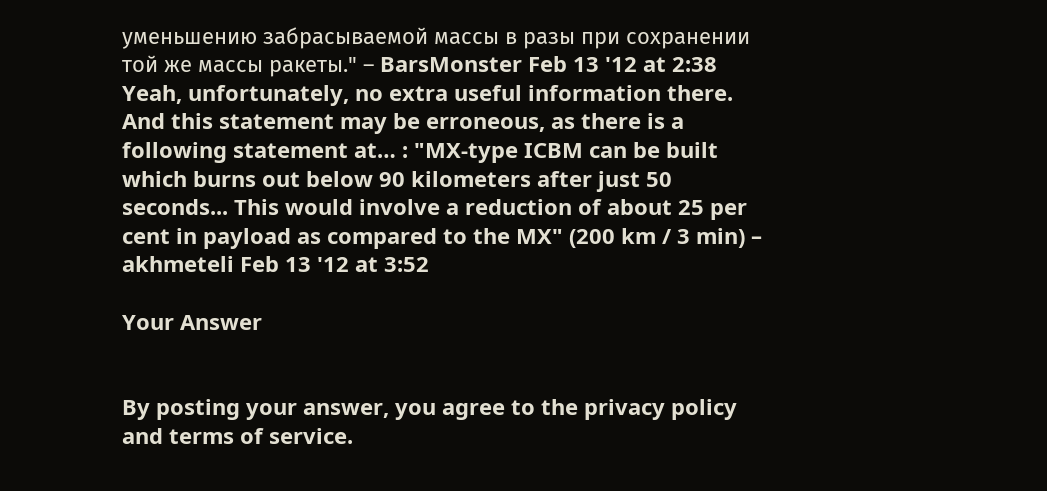уменьшению забрасываемой массы в разы при сохранении той же массы ракеты." – BarsMonster Feb 13 '12 at 2:38
Yeah, unfortunately, no extra useful information there. And this statement may be erroneous, as there is a following statement at… : "MX-type ICBM can be built which burns out below 90 kilometers after just 50 seconds... This would involve a reduction of about 25 per cent in payload as compared to the MX" (200 km / 3 min) – akhmeteli Feb 13 '12 at 3:52

Your Answer


By posting your answer, you agree to the privacy policy and terms of service.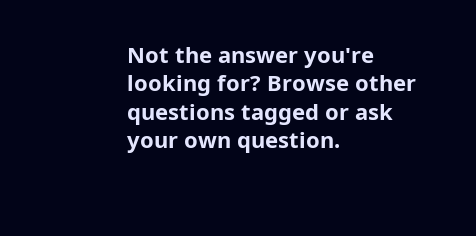Not the answer you're looking for? Browse other questions tagged or ask your own question.